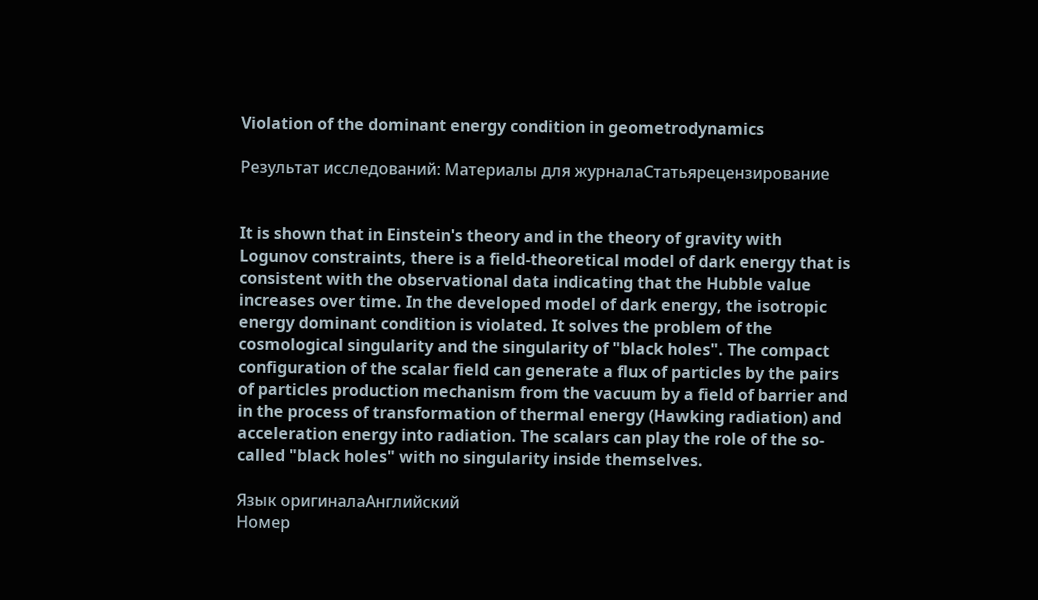Violation of the dominant energy condition in geometrodynamics

Результат исследований: Материалы для журналаСтатьярецензирование


It is shown that in Einstein's theory and in the theory of gravity with Logunov constraints, there is a field-theoretical model of dark energy that is consistent with the observational data indicating that the Hubble value increases over time. In the developed model of dark energy, the isotropic energy dominant condition is violated. It solves the problem of the cosmological singularity and the singularity of "black holes". The compact configuration of the scalar field can generate a flux of particles by the pairs of particles production mechanism from the vacuum by a field of barrier and in the process of transformation of thermal energy (Hawking radiation) and acceleration energy into radiation. The scalars can play the role of the so-called "black holes" with no singularity inside themselves.

Язык оригиналаАнглийский
Номер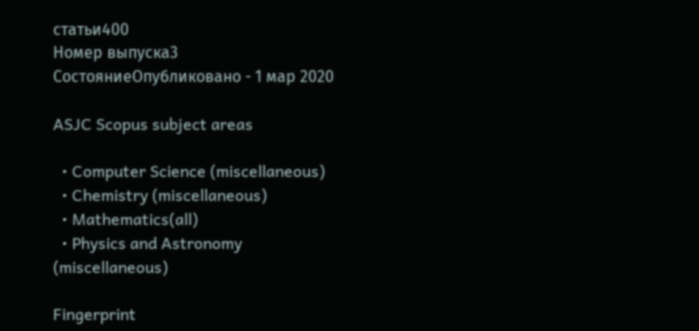статьи400
Номер выпуска3
СостояниеОпубликовано - 1 мар 2020

ASJC Scopus subject areas

  • Computer Science (miscellaneous)
  • Chemistry (miscellaneous)
  • Mathematics(all)
  • Physics and Astronomy (miscellaneous)

Fingerprint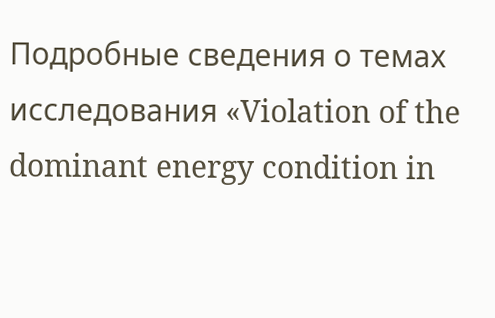Подробные сведения о темах исследования «Violation of the dominant energy condition in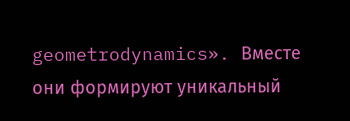geometrodynamics». Вместе они формируют уникальный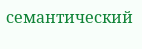семантический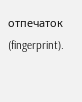отпечаток (fingerprint).